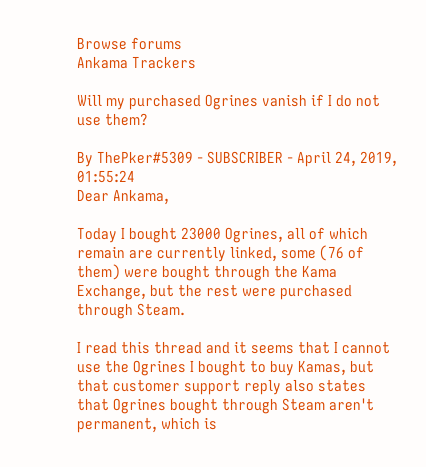Browse forums
Ankama Trackers

Will my purchased Ogrines vanish if I do not use them?

By ThePker#5309 - SUBSCRIBER - April 24, 2019, 01:55:24
Dear Ankama,

Today I bought 23000 Ogrines, all of which remain are currently linked, some (76 of them) were bought through the Kama Exchange, but the rest were purchased through Steam.

I read this thread and it seems that I cannot use the Ogrines I bought to buy Kamas, but that customer support reply also states that Ogrines bought through Steam aren't permanent, which is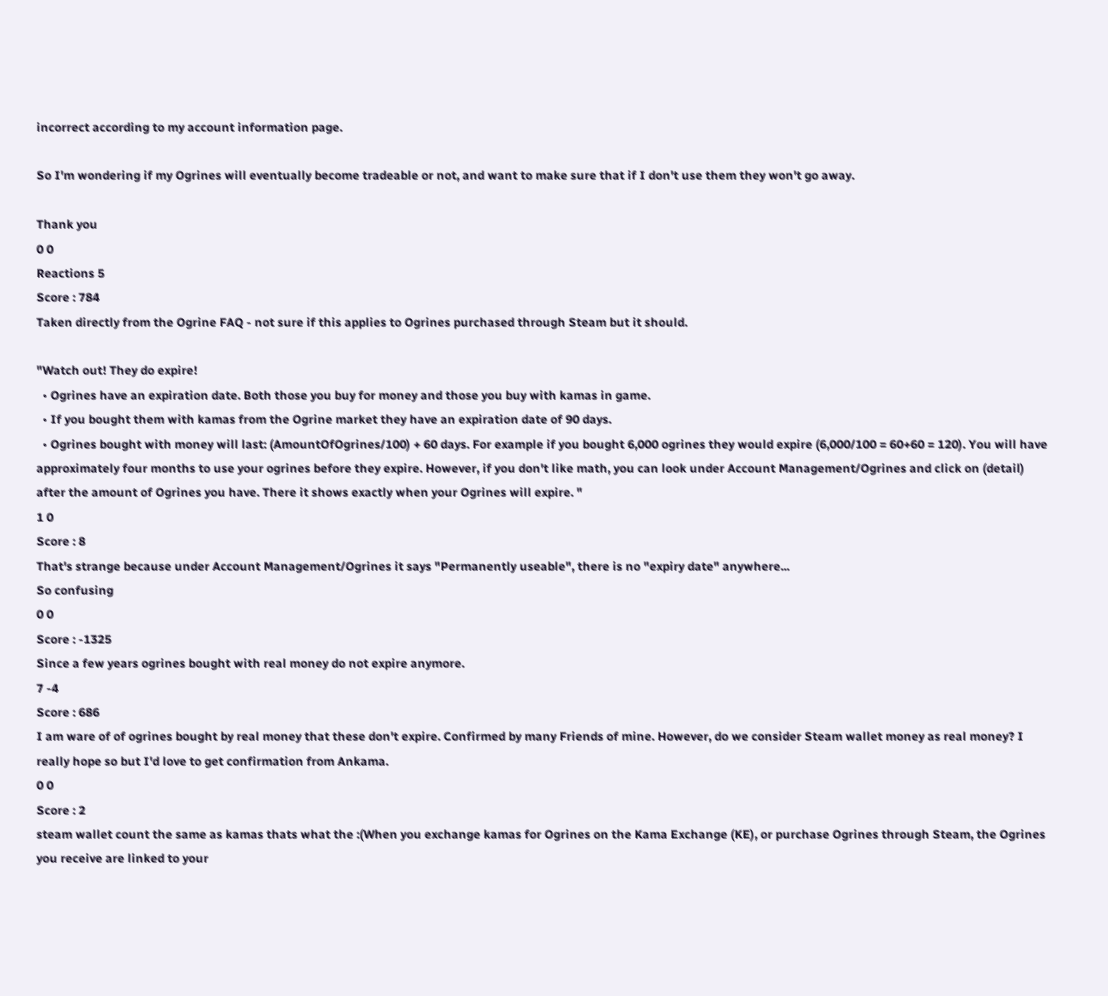incorrect according to my account information page.

So I'm wondering if my Ogrines will eventually become tradeable or not, and want to make sure that if I don't use them they won't go away.

Thank you
0 0
Reactions 5
Score : 784
Taken directly from the Ogrine FAQ - not sure if this applies to Ogrines purchased through Steam but it should.

"Watch out! They do expire!
  • Ogrines have an expiration date. Both those you buy for money and those you buy with kamas in game.
  • If you bought them with kamas from the Ogrine market they have an expiration date of 90 days.
  • Ogrines bought with money will last: (AmountOfOgrines/100) + 60 days. For example if you bought 6,000 ogrines they would expire (6,000/100 = 60+60 = 120). You will have approximately four months to use your ogrines before they expire. However, if you don't like math, you can look under Account Management/Ogrines and click on (detail) after the amount of Ogrines you have. There it shows exactly when your Ogrines will expire. "
1 0
Score : 8
That's strange because under Account Management/Ogrines it says "Permanently useable", there is no "expiry date" anywhere...
So confusing
0 0
Score : -1325
Since a few years ogrines bought with real money do not expire anymore.
7 -4
Score : 686
I am ware of of ogrines bought by real money that these don't expire. Confirmed by many Friends of mine. However, do we consider Steam wallet money as real money? I really hope so but I'd love to get confirmation from Ankama.
0 0
Score : 2
steam wallet count the same as kamas thats what the :(When you exchange kamas for Ogrines on the Kama Exchange (KE), or purchase Ogrines through Steam, the Ogrines you receive are linked to your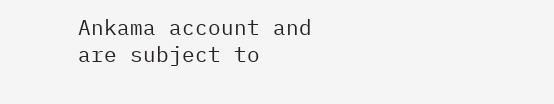Ankama account and are subject to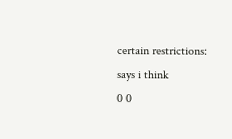certain restrictions: says i think
0 0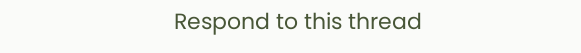Respond to this thread